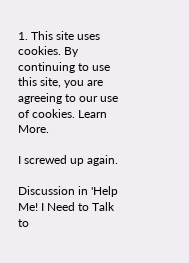1. This site uses cookies. By continuing to use this site, you are agreeing to our use of cookies. Learn More.

I screwed up again.

Discussion in 'Help Me! I Need to Talk to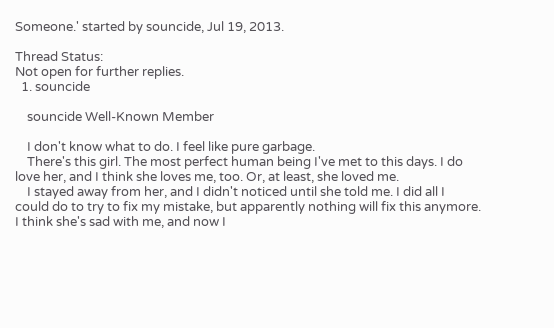Someone.' started by souncide, Jul 19, 2013.

Thread Status:
Not open for further replies.
  1. souncide

    souncide Well-Known Member

    I don't know what to do. I feel like pure garbage.
    There's this girl. The most perfect human being I've met to this days. I do love her, and I think she loves me, too. Or, at least, she loved me.
    I stayed away from her, and I didn't noticed until she told me. I did all I could do to try to fix my mistake, but apparently nothing will fix this anymore. I think she's sad with me, and now I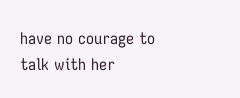have no courage to talk with her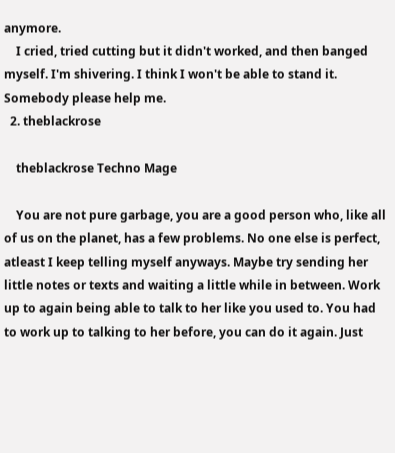anymore.
    I cried, tried cutting but it didn't worked, and then banged myself. I'm shivering. I think I won't be able to stand it. Somebody please help me.
  2. theblackrose

    theblackrose Techno Mage

    You are not pure garbage, you are a good person who, like all of us on the planet, has a few problems. No one else is perfect, atleast I keep telling myself anyways. Maybe try sending her little notes or texts and waiting a little while in between. Work up to again being able to talk to her like you used to. You had to work up to talking to her before, you can do it again. Just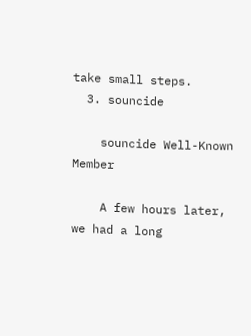take small steps.
  3. souncide

    souncide Well-Known Member

    A few hours later, we had a long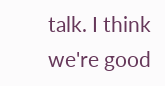talk. I think we're good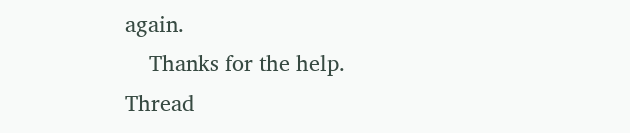again.
    Thanks for the help.
Thread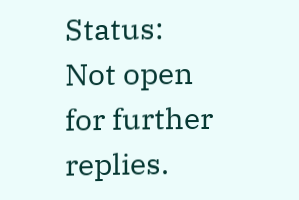Status:
Not open for further replies.